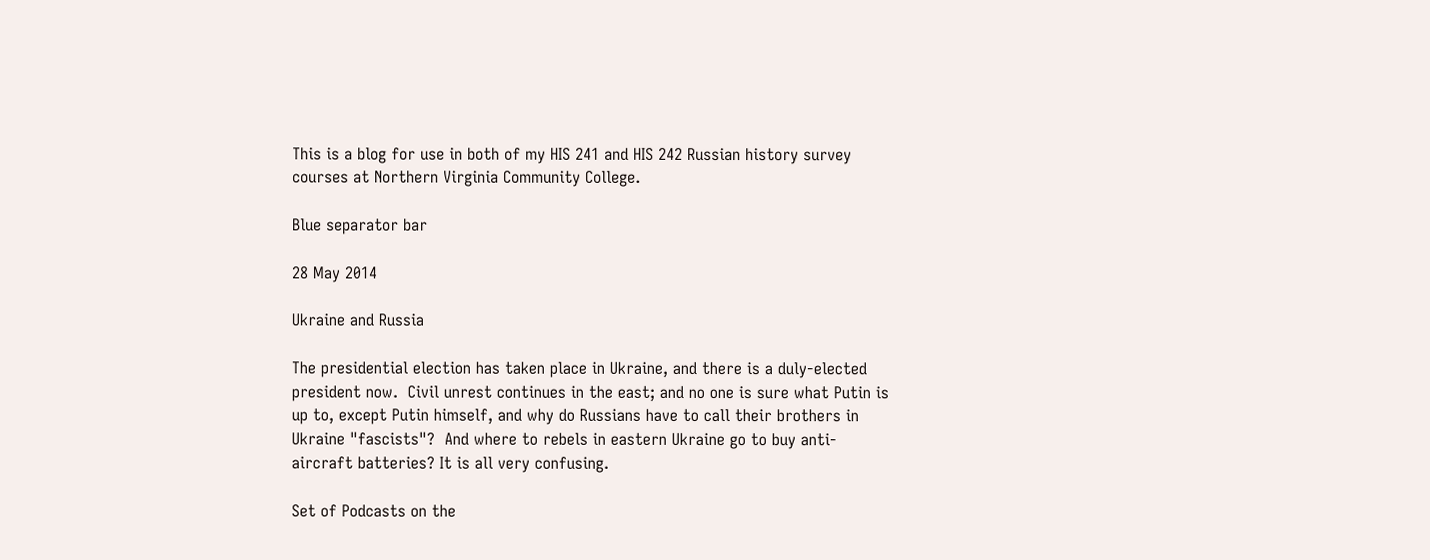This is a blog for use in both of my HIS 241 and HIS 242 Russian history survey courses at Northern Virginia Community College.

Blue separator bar

28 May 2014

Ukraine and Russia

The presidential election has taken place in Ukraine, and there is a duly-elected president now.  Civil unrest continues in the east; and no one is sure what Putin is up to, except Putin himself, and why do Russians have to call their brothers in Ukraine "fascists"?  And where to rebels in eastern Ukraine go to buy anti-aircraft batteries? It is all very confusing.

Set of Podcasts on the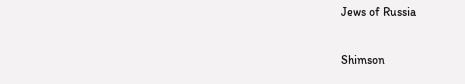Jews of Russia

Shimson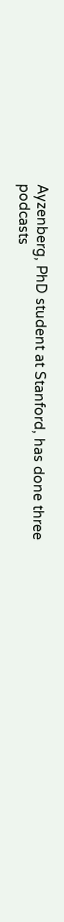Ayzenberg, PhD student at Stanford, has done three podcasts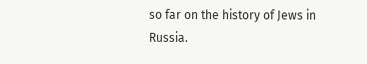so far on the history of Jews in Russia.